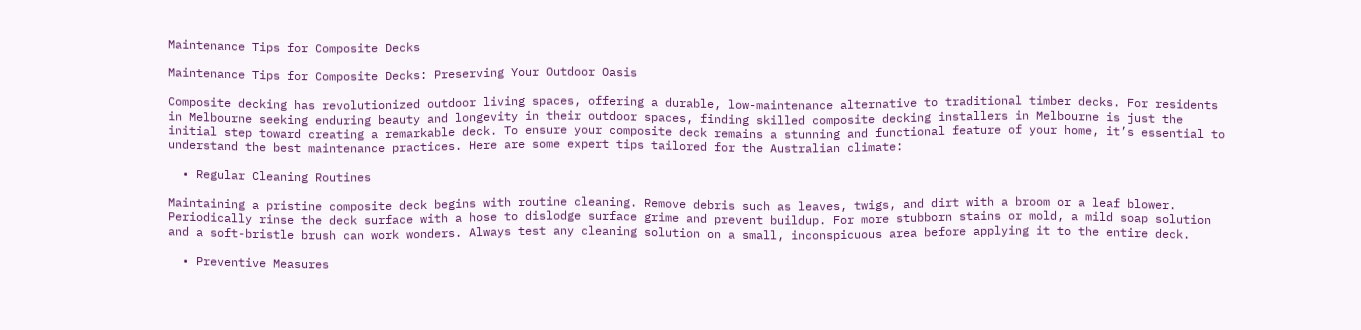Maintenance Tips for Composite Decks

Maintenance Tips for Composite Decks: Preserving Your Outdoor Oasis

Composite decking has revolutionized outdoor living spaces, offering a durable, low-maintenance alternative to traditional timber decks. For residents in Melbourne seeking enduring beauty and longevity in their outdoor spaces, finding skilled composite decking installers in Melbourne is just the initial step toward creating a remarkable deck. To ensure your composite deck remains a stunning and functional feature of your home, it’s essential to understand the best maintenance practices. Here are some expert tips tailored for the Australian climate:

  • Regular Cleaning Routines

Maintaining a pristine composite deck begins with routine cleaning. Remove debris such as leaves, twigs, and dirt with a broom or a leaf blower. Periodically rinse the deck surface with a hose to dislodge surface grime and prevent buildup. For more stubborn stains or mold, a mild soap solution and a soft-bristle brush can work wonders. Always test any cleaning solution on a small, inconspicuous area before applying it to the entire deck.

  • Preventive Measures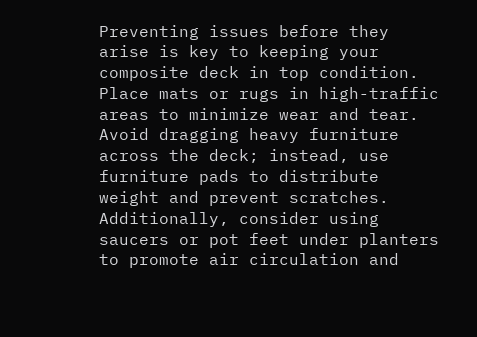Preventing issues before they arise is key to keeping your composite deck in top condition. Place mats or rugs in high-traffic areas to minimize wear and tear. Avoid dragging heavy furniture across the deck; instead, use furniture pads to distribute weight and prevent scratches. Additionally, consider using saucers or pot feet under planters to promote air circulation and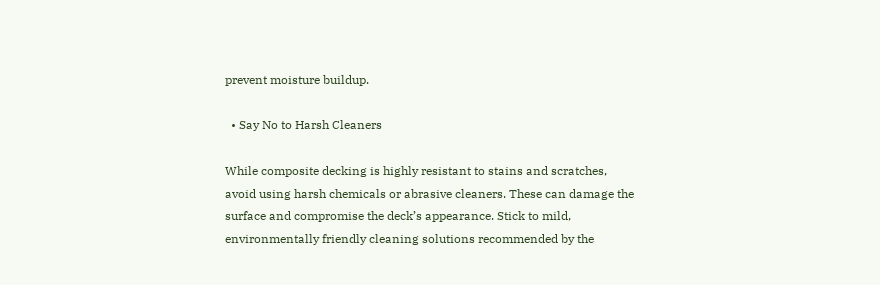prevent moisture buildup.

  • Say No to Harsh Cleaners

While composite decking is highly resistant to stains and scratches, avoid using harsh chemicals or abrasive cleaners. These can damage the surface and compromise the deck’s appearance. Stick to mild, environmentally friendly cleaning solutions recommended by the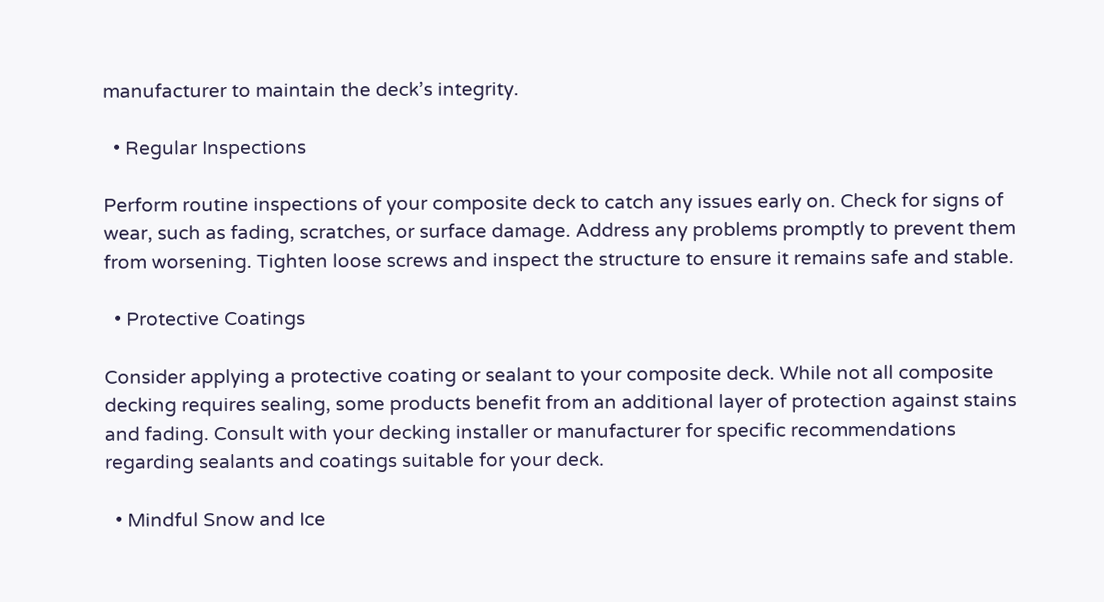manufacturer to maintain the deck’s integrity.

  • Regular Inspections

Perform routine inspections of your composite deck to catch any issues early on. Check for signs of wear, such as fading, scratches, or surface damage. Address any problems promptly to prevent them from worsening. Tighten loose screws and inspect the structure to ensure it remains safe and stable.

  • Protective Coatings

Consider applying a protective coating or sealant to your composite deck. While not all composite decking requires sealing, some products benefit from an additional layer of protection against stains and fading. Consult with your decking installer or manufacturer for specific recommendations regarding sealants and coatings suitable for your deck.

  • Mindful Snow and Ice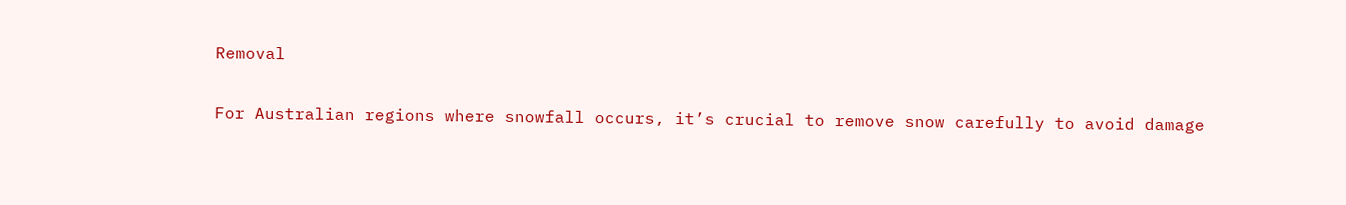Removal

For Australian regions where snowfall occurs, it’s crucial to remove snow carefully to avoid damage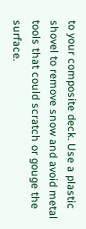to your composite deck. Use a plastic shovel to remove snow and avoid metal tools that could scratch or gouge the surface.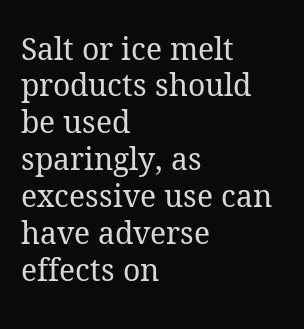Salt or ice melt products should be used sparingly, as excessive use can have adverse effects on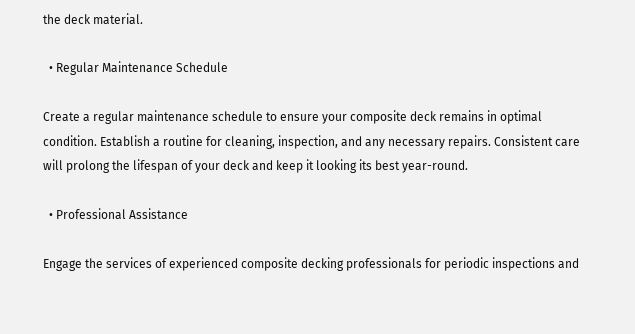the deck material.

  • Regular Maintenance Schedule

Create a regular maintenance schedule to ensure your composite deck remains in optimal condition. Establish a routine for cleaning, inspection, and any necessary repairs. Consistent care will prolong the lifespan of your deck and keep it looking its best year-round.

  • Professional Assistance

Engage the services of experienced composite decking professionals for periodic inspections and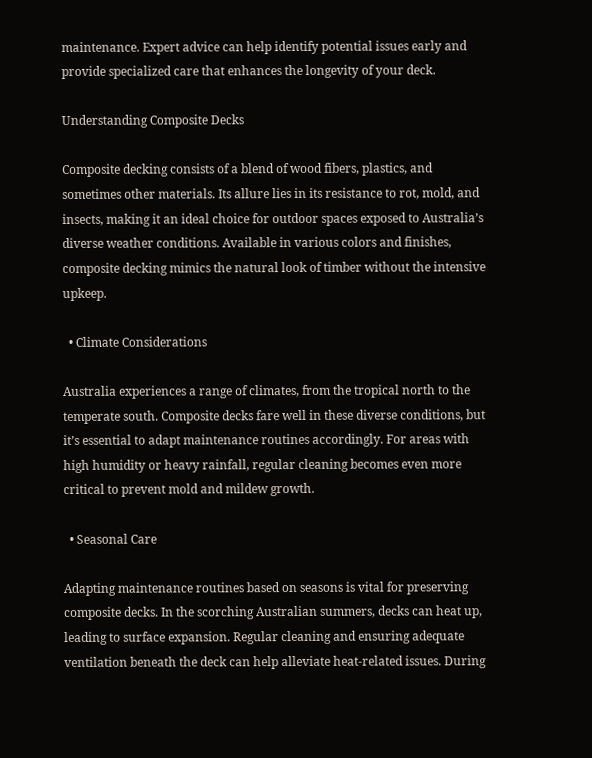maintenance. Expert advice can help identify potential issues early and provide specialized care that enhances the longevity of your deck.

Understanding Composite Decks

Composite decking consists of a blend of wood fibers, plastics, and sometimes other materials. Its allure lies in its resistance to rot, mold, and insects, making it an ideal choice for outdoor spaces exposed to Australia’s diverse weather conditions. Available in various colors and finishes, composite decking mimics the natural look of timber without the intensive upkeep.

  • Climate Considerations

Australia experiences a range of climates, from the tropical north to the temperate south. Composite decks fare well in these diverse conditions, but it’s essential to adapt maintenance routines accordingly. For areas with high humidity or heavy rainfall, regular cleaning becomes even more critical to prevent mold and mildew growth.

  • Seasonal Care

Adapting maintenance routines based on seasons is vital for preserving composite decks. In the scorching Australian summers, decks can heat up, leading to surface expansion. Regular cleaning and ensuring adequate ventilation beneath the deck can help alleviate heat-related issues. During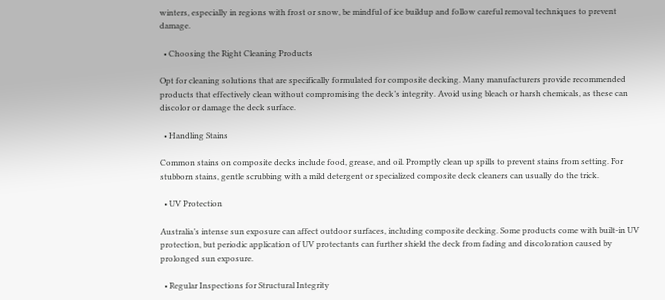winters, especially in regions with frost or snow, be mindful of ice buildup and follow careful removal techniques to prevent damage.

  • Choosing the Right Cleaning Products

Opt for cleaning solutions that are specifically formulated for composite decking. Many manufacturers provide recommended products that effectively clean without compromising the deck’s integrity. Avoid using bleach or harsh chemicals, as these can discolor or damage the deck surface.

  • Handling Stains

Common stains on composite decks include food, grease, and oil. Promptly clean up spills to prevent stains from setting. For stubborn stains, gentle scrubbing with a mild detergent or specialized composite deck cleaners can usually do the trick.

  • UV Protection

Australia’s intense sun exposure can affect outdoor surfaces, including composite decking. Some products come with built-in UV protection, but periodic application of UV protectants can further shield the deck from fading and discoloration caused by prolonged sun exposure.

  • Regular Inspections for Structural Integrity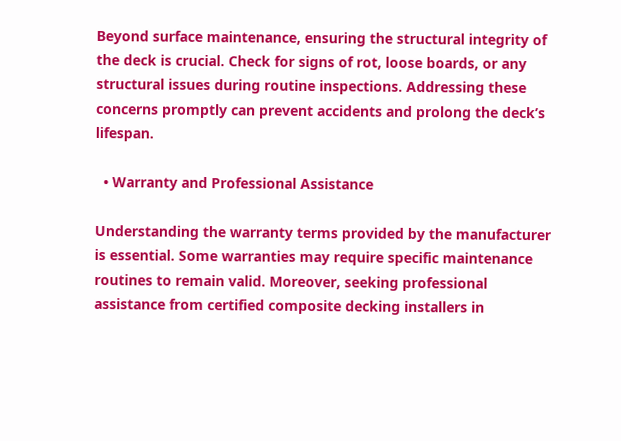Beyond surface maintenance, ensuring the structural integrity of the deck is crucial. Check for signs of rot, loose boards, or any structural issues during routine inspections. Addressing these concerns promptly can prevent accidents and prolong the deck’s lifespan.

  • Warranty and Professional Assistance

Understanding the warranty terms provided by the manufacturer is essential. Some warranties may require specific maintenance routines to remain valid. Moreover, seeking professional assistance from certified composite decking installers in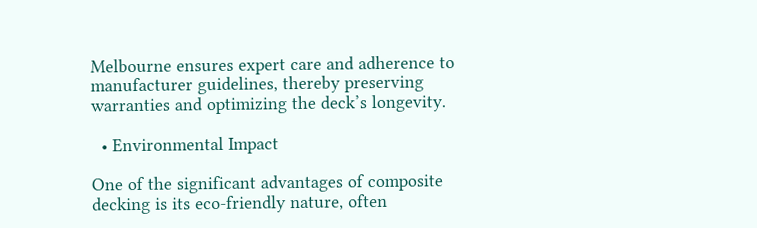Melbourne ensures expert care and adherence to manufacturer guidelines, thereby preserving warranties and optimizing the deck’s longevity.

  • Environmental Impact

One of the significant advantages of composite decking is its eco-friendly nature, often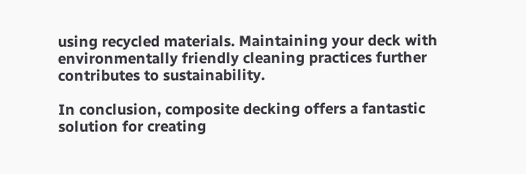using recycled materials. Maintaining your deck with environmentally friendly cleaning practices further contributes to sustainability.

In conclusion, composite decking offers a fantastic solution for creating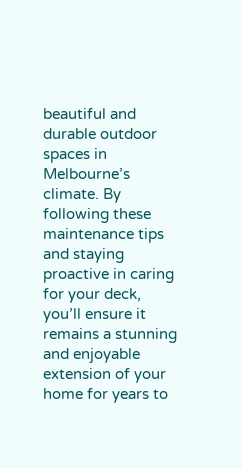beautiful and durable outdoor spaces in Melbourne’s climate. By following these maintenance tips and staying proactive in caring for your deck, you’ll ensure it remains a stunning and enjoyable extension of your home for years to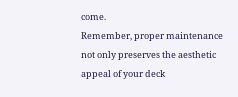come.
Remember, proper maintenance not only preserves the aesthetic appeal of your deck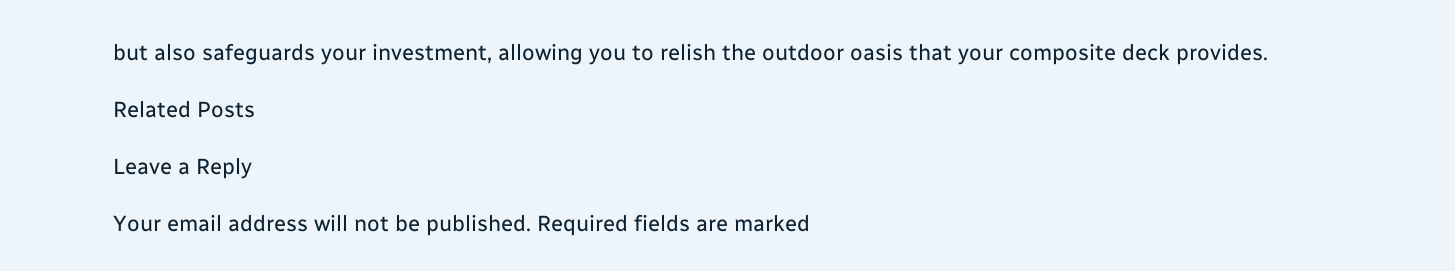but also safeguards your investment, allowing you to relish the outdoor oasis that your composite deck provides.

Related Posts

Leave a Reply

Your email address will not be published. Required fields are marked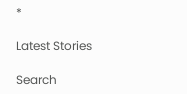*

Latest Stories

Search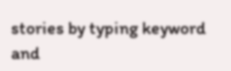stories by typing keyword and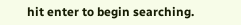hit enter to begin searching.